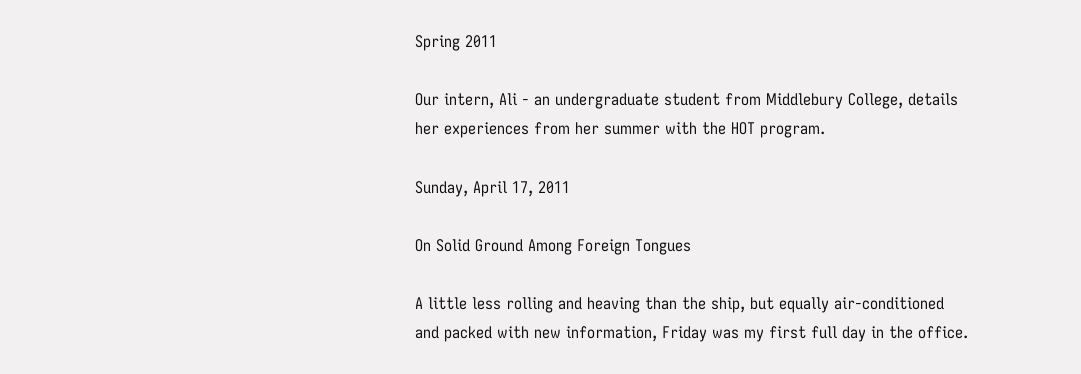Spring 2011

Our intern, Ali - an undergraduate student from Middlebury College, details her experiences from her summer with the HOT program.

Sunday, April 17, 2011

On Solid Ground Among Foreign Tongues

A little less rolling and heaving than the ship, but equally air-conditioned and packed with new information, Friday was my first full day in the office.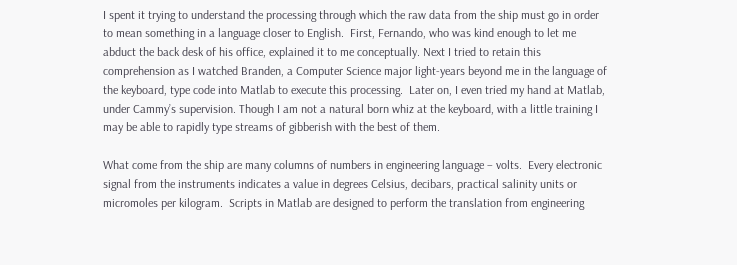I spent it trying to understand the processing through which the raw data from the ship must go in order to mean something in a language closer to English.  First, Fernando, who was kind enough to let me abduct the back desk of his office, explained it to me conceptually. Next I tried to retain this comprehension as I watched Branden, a Computer Science major light-years beyond me in the language of the keyboard, type code into Matlab to execute this processing.  Later on, I even tried my hand at Matlab, under Cammy’s supervision. Though I am not a natural born whiz at the keyboard, with a little training I may be able to rapidly type streams of gibberish with the best of them.

What come from the ship are many columns of numbers in engineering language – volts.  Every electronic signal from the instruments indicates a value in degrees Celsius, decibars, practical salinity units or micromoles per kilogram.  Scripts in Matlab are designed to perform the translation from engineering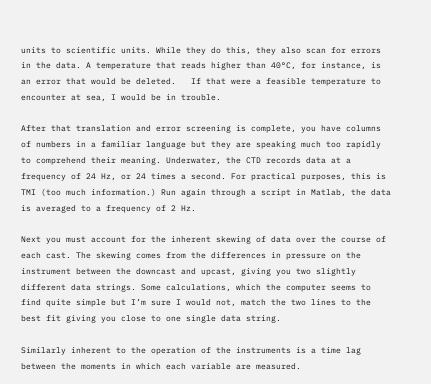units to scientific units. While they do this, they also scan for errors in the data. A temperature that reads higher than 40°C, for instance, is an error that would be deleted.   If that were a feasible temperature to encounter at sea, I would be in trouble.

After that translation and error screening is complete, you have columns of numbers in a familiar language but they are speaking much too rapidly to comprehend their meaning. Underwater, the CTD records data at a frequency of 24 Hz, or 24 times a second. For practical purposes, this is TMI (too much information.) Run again through a script in Matlab, the data is averaged to a frequency of 2 Hz.

Next you must account for the inherent skewing of data over the course of each cast. The skewing comes from the differences in pressure on the instrument between the downcast and upcast, giving you two slightly different data strings. Some calculations, which the computer seems to find quite simple but I’m sure I would not, match the two lines to the best fit giving you close to one single data string.

Similarly inherent to the operation of the instruments is a time lag between the moments in which each variable are measured.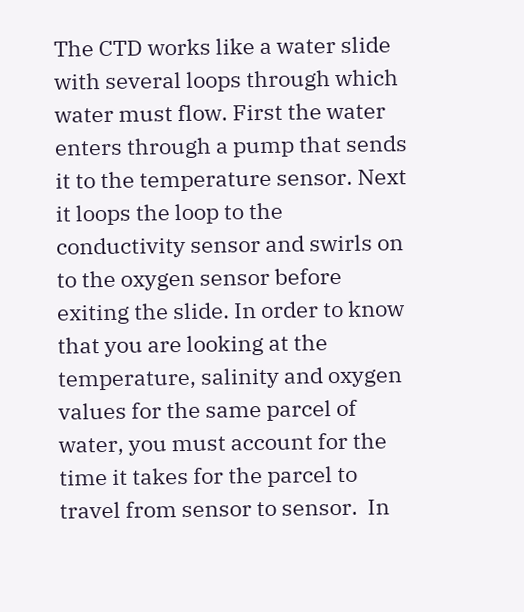The CTD works like a water slide with several loops through which water must flow. First the water enters through a pump that sends it to the temperature sensor. Next it loops the loop to the conductivity sensor and swirls on to the oxygen sensor before exiting the slide. In order to know that you are looking at the temperature, salinity and oxygen values for the same parcel of water, you must account for the time it takes for the parcel to travel from sensor to sensor.  In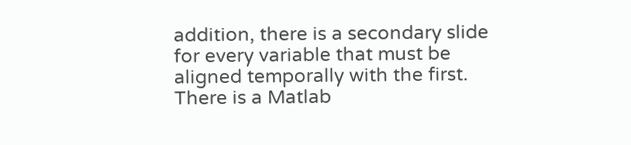addition, there is a secondary slide for every variable that must be aligned temporally with the first.  There is a Matlab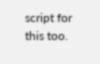script for this too.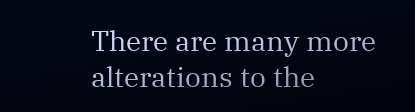There are many more alterations to the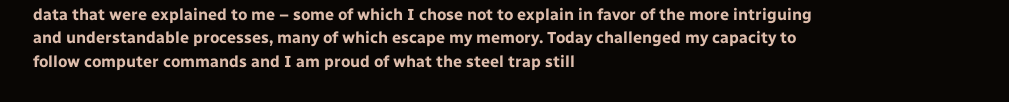data that were explained to me – some of which I chose not to explain in favor of the more intriguing and understandable processes, many of which escape my memory. Today challenged my capacity to follow computer commands and I am proud of what the steel trap still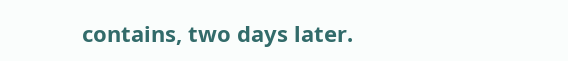contains, two days later.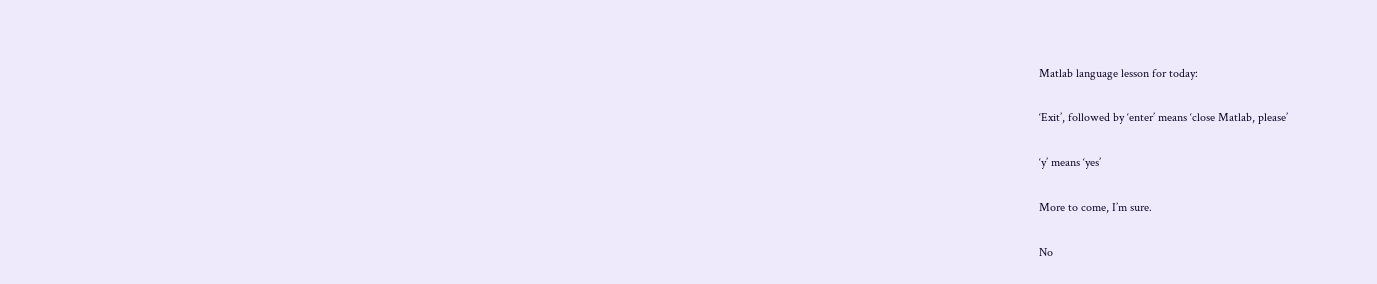Matlab language lesson for today:

‘Exit’, followed by ‘enter’ means ‘close Matlab, please’

‘y’ means ‘yes’

More to come, I’m sure.

No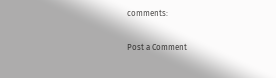comments:

Post a Comment